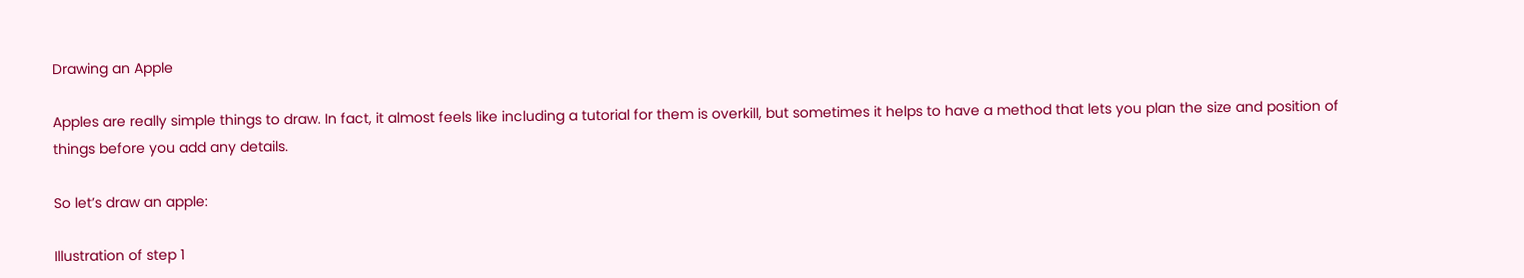Drawing an Apple

Apples are really simple things to draw. In fact, it almost feels like including a tutorial for them is overkill, but sometimes it helps to have a method that lets you plan the size and position of things before you add any details.

So let’s draw an apple:

Illustration of step 1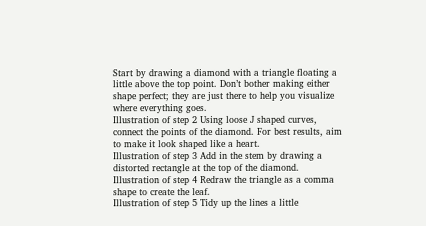Start by drawing a diamond with a triangle floating a little above the top point. Don’t bother making either shape perfect; they are just there to help you visualize where everything goes.
Illustration of step 2 Using loose J shaped curves, connect the points of the diamond. For best results, aim to make it look shaped like a heart.
Illustration of step 3 Add in the stem by drawing a distorted rectangle at the top of the diamond.
Illustration of step 4 Redraw the triangle as a comma shape to create the leaf.
Illustration of step 5 Tidy up the lines a little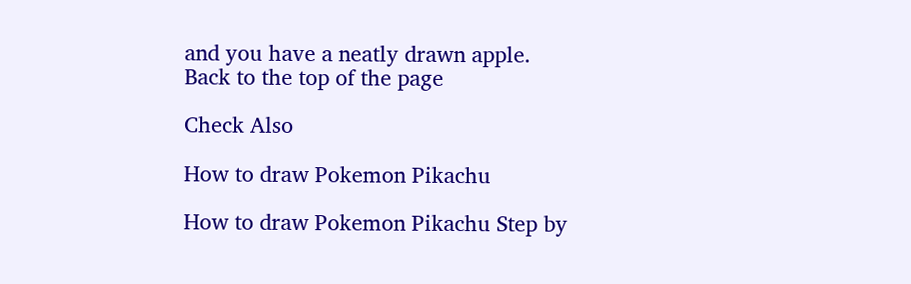and you have a neatly drawn apple.
Back to the top of the page

Check Also

How to draw Pokemon Pikachu

How to draw Pokemon Pikachu Step by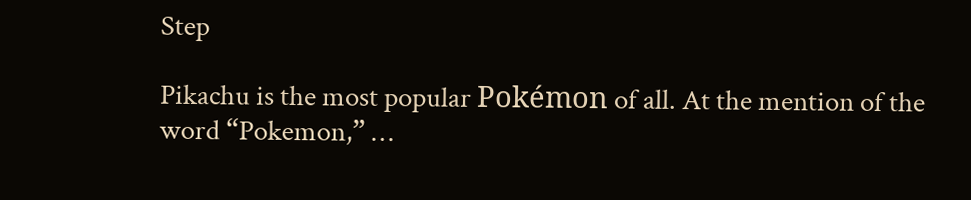Step

Pikachu is the most popular Pokémon of all. At the mention of the word “Pokemon,” …